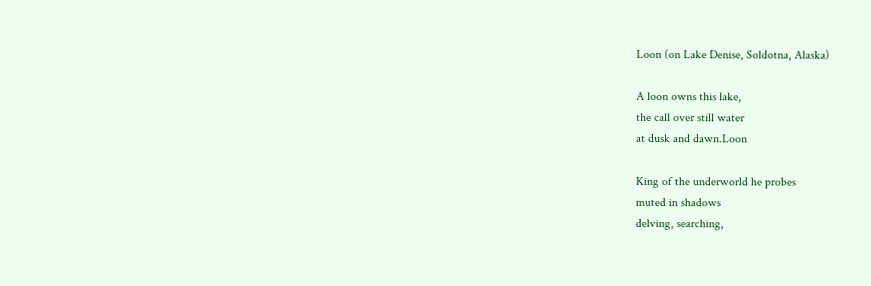Loon (on Lake Denise, Soldotna, Alaska)

A loon owns this lake,
the call over still water
at dusk and dawn.Loon

King of the underworld he probes
muted in shadows
delving, searching,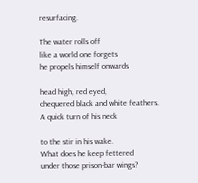resurfacing.

The water rolls off
like a world one forgets
he propels himself onwards

head high, red eyed,
chequered black and white feathers.
A quick turn of his neck

to the stir in his wake.
What does he keep fettered
under those prison-bar wings?